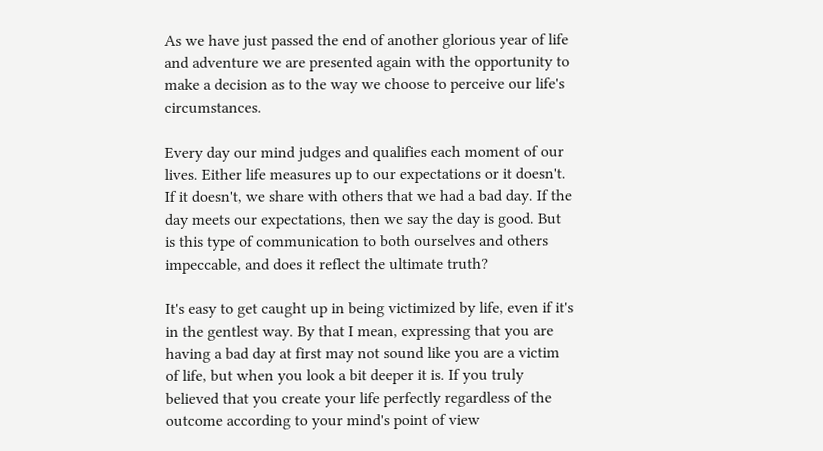As we have just passed the end of another glorious year of life and adventure we are presented again with the opportunity to make a decision as to the way we choose to perceive our life's circumstances.

Every day our mind judges and qualifies each moment of our lives. Either life measures up to our expectations or it doesn't. If it doesn't, we share with others that we had a bad day. If the day meets our expectations, then we say the day is good. But is this type of communication to both ourselves and others impeccable, and does it reflect the ultimate truth?

It's easy to get caught up in being victimized by life, even if it's in the gentlest way. By that I mean, expressing that you are having a bad day at first may not sound like you are a victim of life, but when you look a bit deeper it is. If you truly believed that you create your life perfectly regardless of the outcome according to your mind's point of view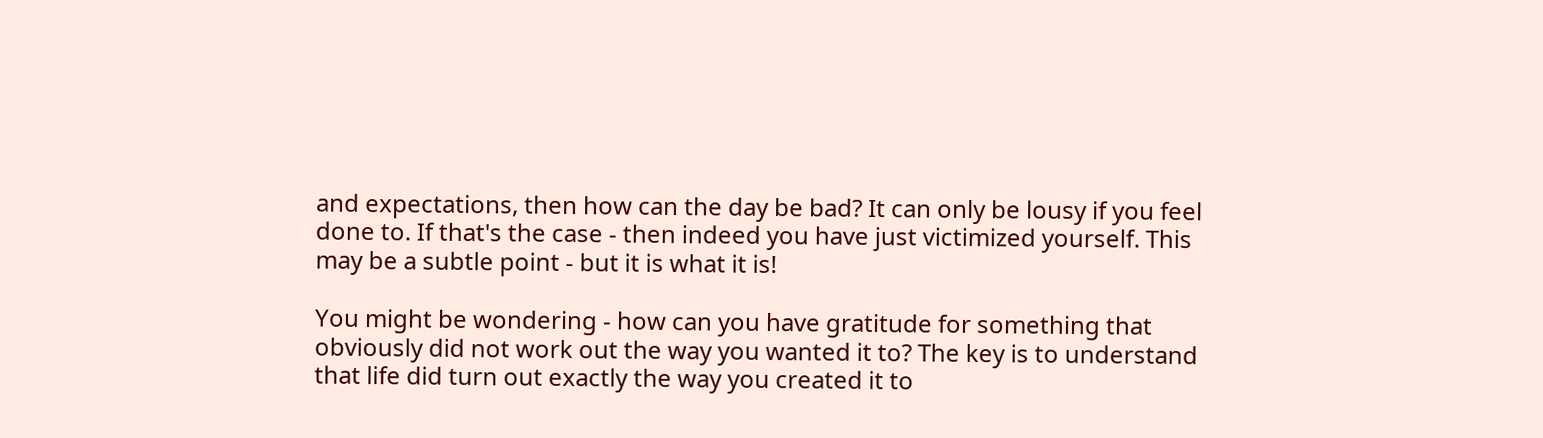and expectations, then how can the day be bad? It can only be lousy if you feel done to. If that's the case - then indeed you have just victimized yourself. This may be a subtle point - but it is what it is!

You might be wondering - how can you have gratitude for something that obviously did not work out the way you wanted it to? The key is to understand that life did turn out exactly the way you created it to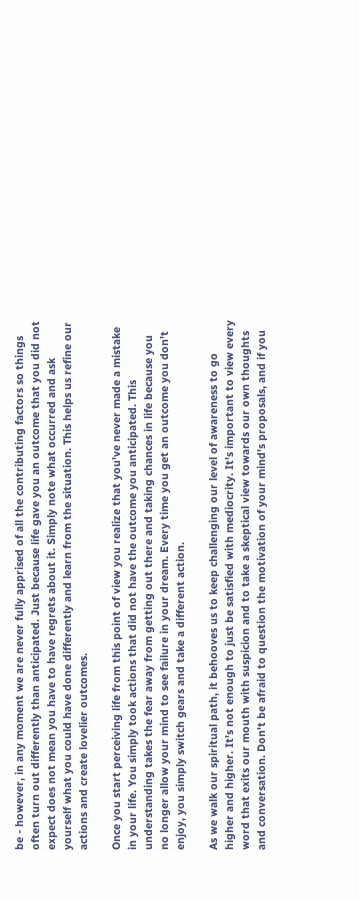be - however, in any moment we are never fully apprised of all the contributing factors so things often turn out differently than anticipated. Just because life gave you an outcome that you did not expect does not mean you have to have regrets about it. Simply note what occurred and ask yourself what you could have done differently and learn from the situation. This helps us refine our actions and create lovelier outcomes.

Once you start perceiving life from this point of view you realize that you've never made a mistake in your life. You simply took actions that did not have the outcome you anticipated. This understanding takes the fear away from getting out there and taking chances in life because you no longer allow your mind to see failure in your dream. Every time you get an outcome you don't enjoy, you simply switch gears and take a different action.

As we walk our spiritual path, it behooves us to keep challenging our level of awareness to go higher and higher. It's not enough to just be satisfied with mediocrity. It's important to view every word that exits our mouth with suspicion and to take a skeptical view towards our own thoughts and conversation. Don't be afraid to question the motivation of your mind's proposals, and if you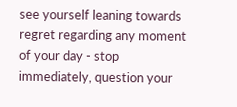see yourself leaning towards regret regarding any moment of your day - stop immediately, question your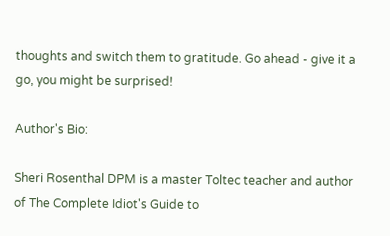thoughts and switch them to gratitude. Go ahead - give it a go, you might be surprised!

Author's Bio:

Sheri Rosenthal DPM is a master Toltec teacher and author of The Complete Idiot's Guide to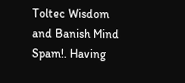Toltec Wisdom and Banish Mind Spam!. Having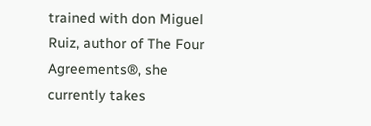trained with don Miguel Ruiz, author of The Four Agreements®, she currently takes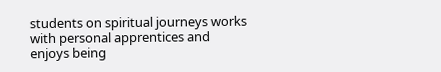students on spiritual journeys works with personal apprentices and enjoys being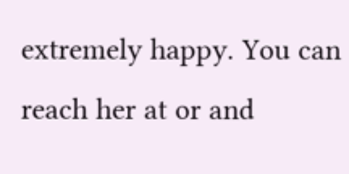extremely happy. You can reach her at or and